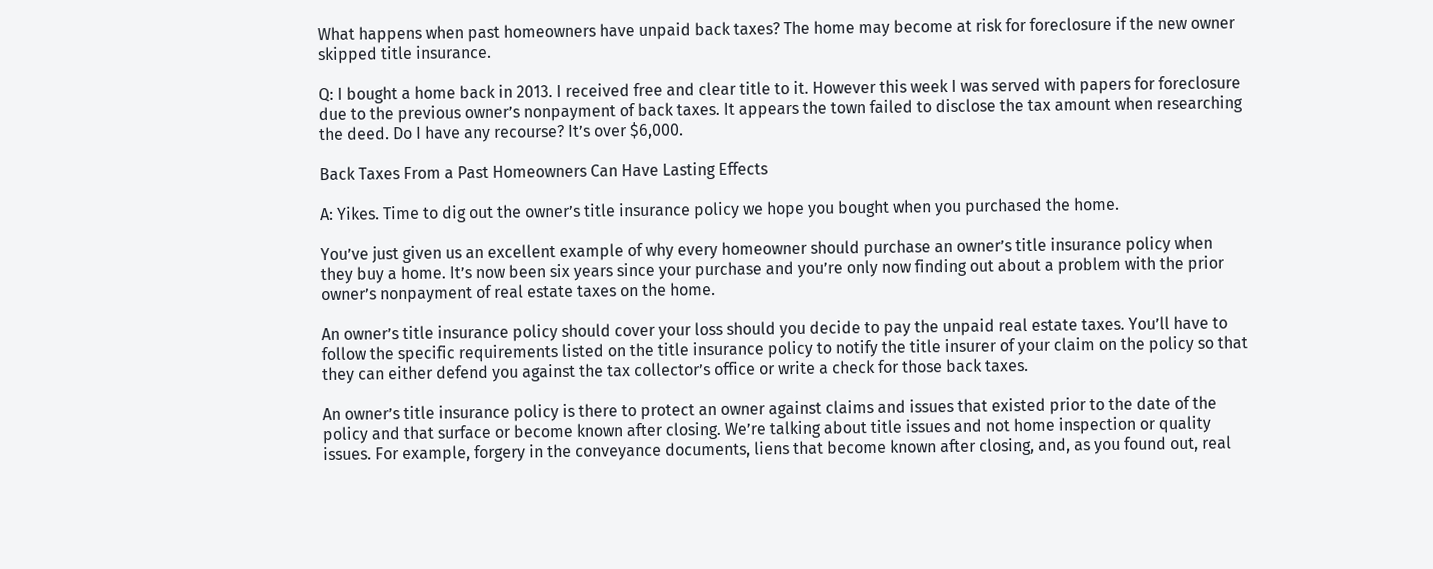What happens when past homeowners have unpaid back taxes? The home may become at risk for foreclosure if the new owner skipped title insurance.

Q: I bought a home back in 2013. I received free and clear title to it. However this week I was served with papers for foreclosure due to the previous owner’s nonpayment of back taxes. It appears the town failed to disclose the tax amount when researching the deed. Do I have any recourse? It’s over $6,000.

Back Taxes From a Past Homeowners Can Have Lasting Effects

A: Yikes. Time to dig out the owner’s title insurance policy we hope you bought when you purchased the home.

You’ve just given us an excellent example of why every homeowner should purchase an owner’s title insurance policy when they buy a home. It’s now been six years since your purchase and you’re only now finding out about a problem with the prior owner’s nonpayment of real estate taxes on the home.

An owner’s title insurance policy should cover your loss should you decide to pay the unpaid real estate taxes. You’ll have to follow the specific requirements listed on the title insurance policy to notify the title insurer of your claim on the policy so that they can either defend you against the tax collector’s office or write a check for those back taxes.

An owner’s title insurance policy is there to protect an owner against claims and issues that existed prior to the date of the policy and that surface or become known after closing. We’re talking about title issues and not home inspection or quality issues. For example, forgery in the conveyance documents, liens that become known after closing, and, as you found out, real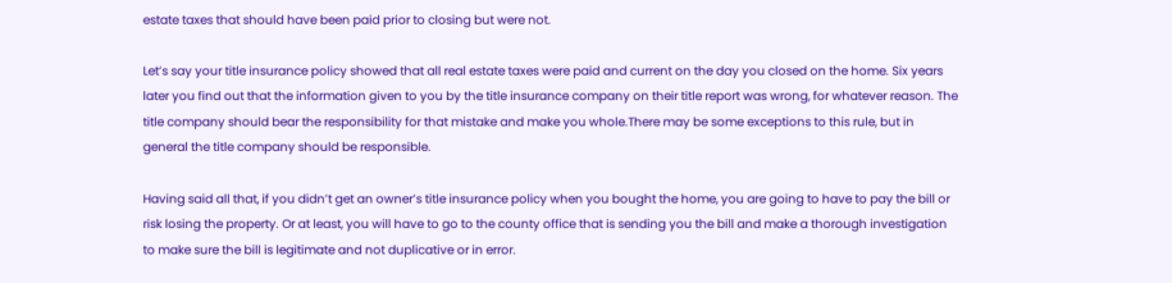estate taxes that should have been paid prior to closing but were not.

Let’s say your title insurance policy showed that all real estate taxes were paid and current on the day you closed on the home. Six years later you find out that the information given to you by the title insurance company on their title report was wrong, for whatever reason. The title company should bear the responsibility for that mistake and make you whole.There may be some exceptions to this rule, but in general the title company should be responsible.

Having said all that, if you didn’t get an owner’s title insurance policy when you bought the home, you are going to have to pay the bill or risk losing the property. Or at least, you will have to go to the county office that is sending you the bill and make a thorough investigation to make sure the bill is legitimate and not duplicative or in error.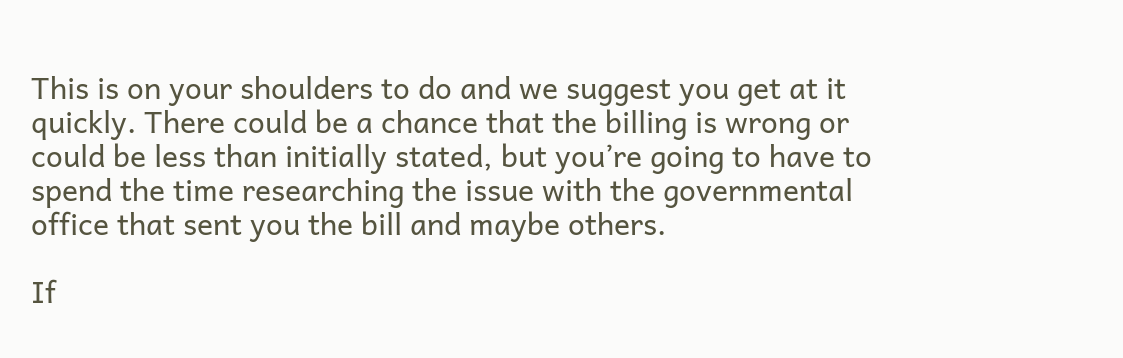This is on your shoulders to do and we suggest you get at it quickly. There could be a chance that the billing is wrong or could be less than initially stated, but you’re going to have to spend the time researching the issue with the governmental office that sent you the bill and maybe others.

If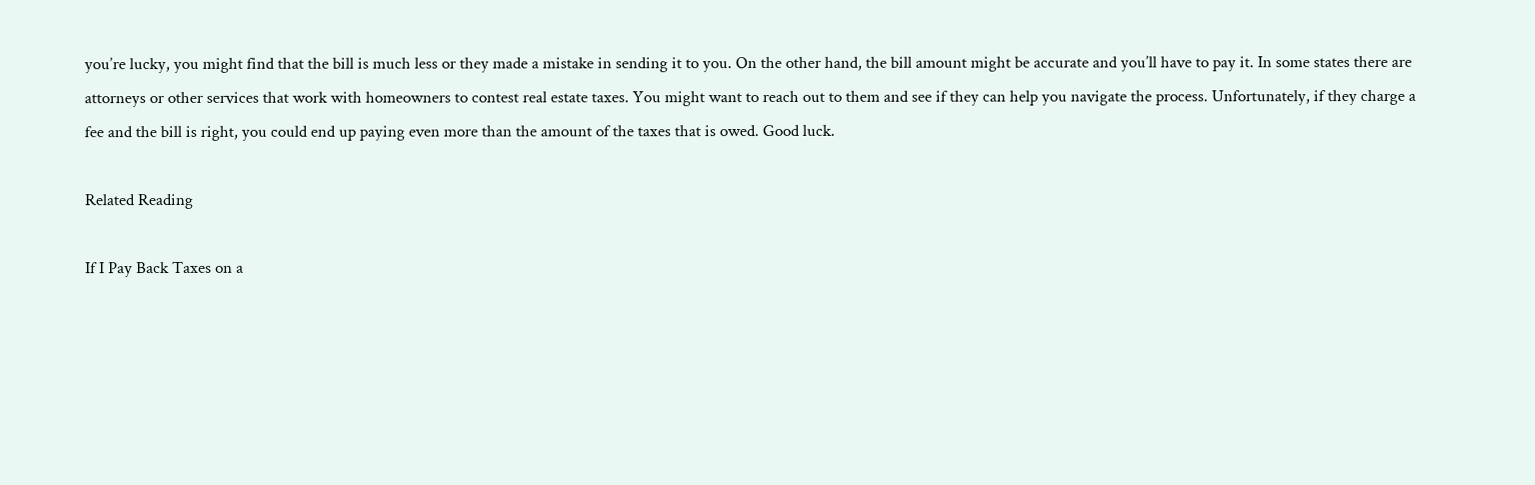you’re lucky, you might find that the bill is much less or they made a mistake in sending it to you. On the other hand, the bill amount might be accurate and you’ll have to pay it. In some states there are attorneys or other services that work with homeowners to contest real estate taxes. You might want to reach out to them and see if they can help you navigate the process. Unfortunately, if they charge a fee and the bill is right, you could end up paying even more than the amount of the taxes that is owed. Good luck.

Related Reading

If I Pay Back Taxes on a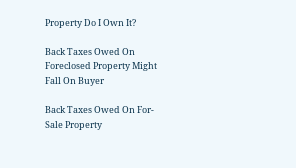Property Do I Own It?

Back Taxes Owed On Foreclosed Property Might Fall On Buyer

Back Taxes Owed On For-Sale Property